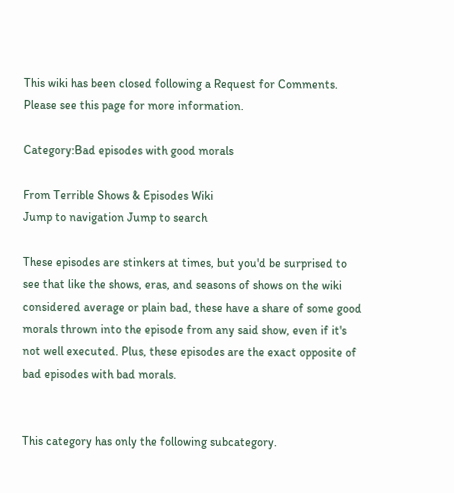This wiki has been closed following a Request for Comments. Please see this page for more information.

Category:Bad episodes with good morals

From Terrible Shows & Episodes Wiki
Jump to navigation Jump to search

These episodes are stinkers at times, but you'd be surprised to see that like the shows, eras, and seasons of shows on the wiki considered average or plain bad, these have a share of some good morals thrown into the episode from any said show, even if it's not well executed. Plus, these episodes are the exact opposite of bad episodes with bad morals.


This category has only the following subcategory.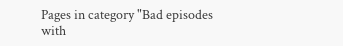Pages in category "Bad episodes with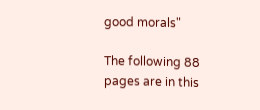good morals"

The following 88 pages are in this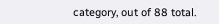category, out of 88 total.